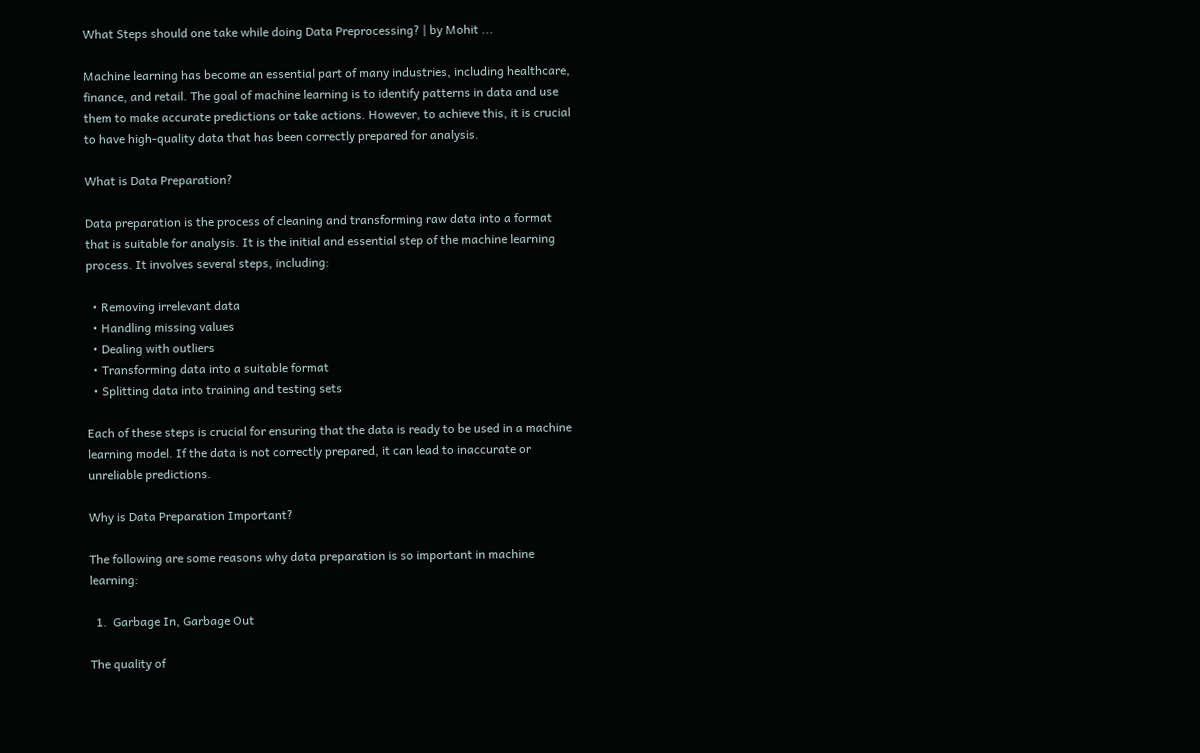What Steps should one take while doing Data Preprocessing? | by Mohit ...

Machine learning has become an essential part of many industries, including healthcare, finance, and retail. The goal of machine learning is to identify patterns in data and use them to make accurate predictions or take actions. However, to achieve this, it is crucial to have high-quality data that has been correctly prepared for analysis.

What is Data Preparation?

Data preparation is the process of cleaning and transforming raw data into a format that is suitable for analysis. It is the initial and essential step of the machine learning process. It involves several steps, including:

  • Removing irrelevant data
  • Handling missing values
  • Dealing with outliers
  • Transforming data into a suitable format
  • Splitting data into training and testing sets

Each of these steps is crucial for ensuring that the data is ready to be used in a machine learning model. If the data is not correctly prepared, it can lead to inaccurate or unreliable predictions.

Why is Data Preparation Important?

The following are some reasons why data preparation is so important in machine learning:

  1.  Garbage In, Garbage Out

The quality of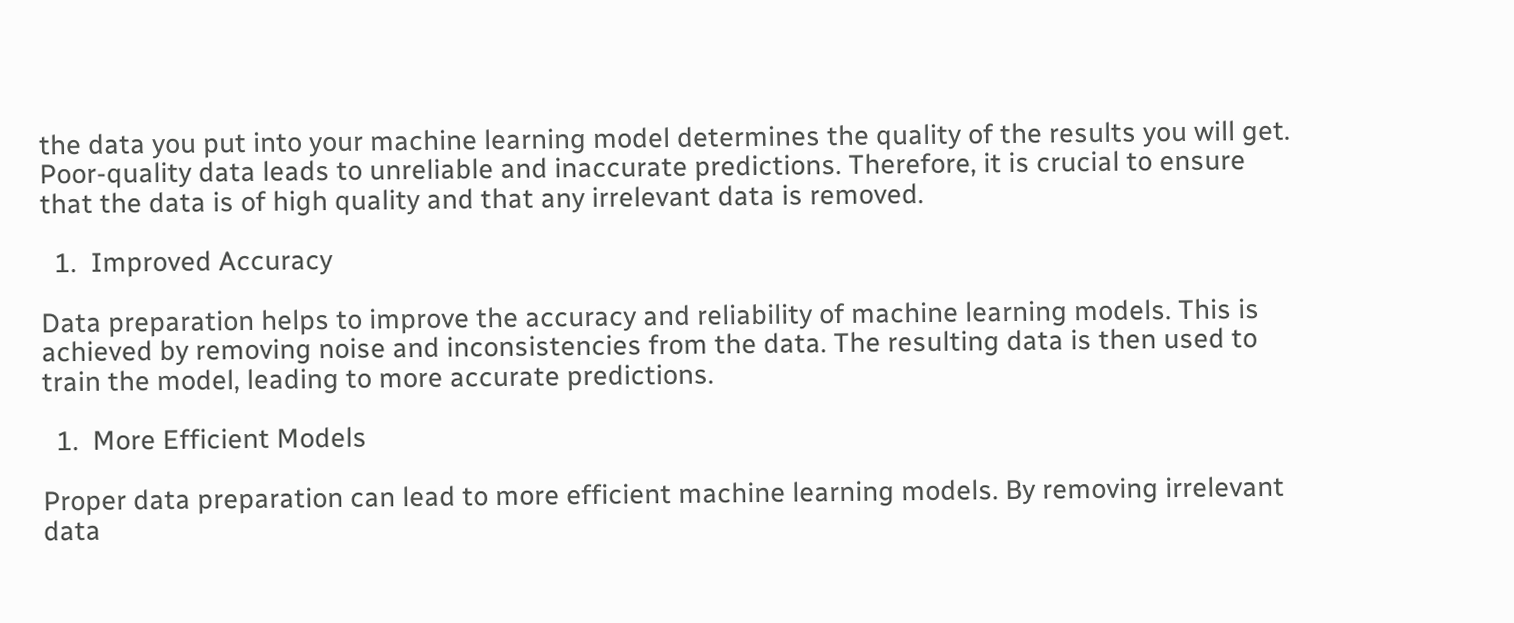the data you put into your machine learning model determines the quality of the results you will get. Poor-quality data leads to unreliable and inaccurate predictions. Therefore, it is crucial to ensure that the data is of high quality and that any irrelevant data is removed.

  1.  Improved Accuracy

Data preparation helps to improve the accuracy and reliability of machine learning models. This is achieved by removing noise and inconsistencies from the data. The resulting data is then used to train the model, leading to more accurate predictions.

  1.  More Efficient Models

Proper data preparation can lead to more efficient machine learning models. By removing irrelevant data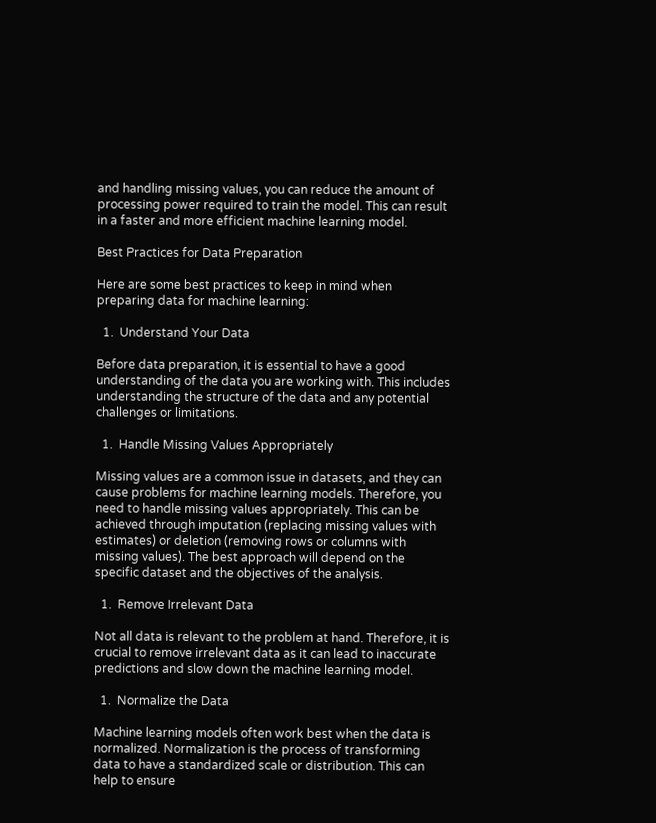and handling missing values, you can reduce the amount of processing power required to train the model. This can result in a faster and more efficient machine learning model.

Best Practices for Data Preparation

Here are some best practices to keep in mind when preparing data for machine learning:

  1.  Understand Your Data

Before data preparation, it is essential to have a good understanding of the data you are working with. This includes understanding the structure of the data and any potential challenges or limitations.

  1.  Handle Missing Values Appropriately

Missing values are a common issue in datasets, and they can cause problems for machine learning models. Therefore, you need to handle missing values appropriately. This can be achieved through imputation (replacing missing values with estimates) or deletion (removing rows or columns with missing values). The best approach will depend on the specific dataset and the objectives of the analysis.

  1.  Remove Irrelevant Data

Not all data is relevant to the problem at hand. Therefore, it is crucial to remove irrelevant data as it can lead to inaccurate predictions and slow down the machine learning model.

  1.  Normalize the Data

Machine learning models often work best when the data is normalized. Normalization is the process of transforming data to have a standardized scale or distribution. This can help to ensure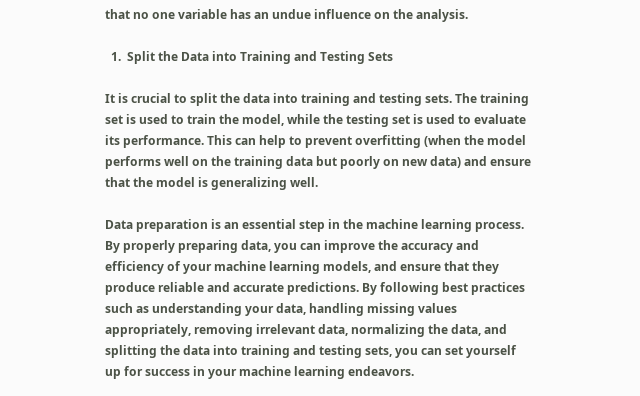that no one variable has an undue influence on the analysis.

  1.  Split the Data into Training and Testing Sets

It is crucial to split the data into training and testing sets. The training set is used to train the model, while the testing set is used to evaluate its performance. This can help to prevent overfitting (when the model performs well on the training data but poorly on new data) and ensure that the model is generalizing well.

Data preparation is an essential step in the machine learning process. By properly preparing data, you can improve the accuracy and efficiency of your machine learning models, and ensure that they produce reliable and accurate predictions. By following best practices such as understanding your data, handling missing values appropriately, removing irrelevant data, normalizing the data, and splitting the data into training and testing sets, you can set yourself up for success in your machine learning endeavors.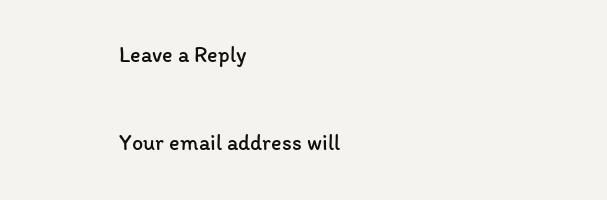Leave a Reply

Your email address will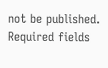not be published. Required fields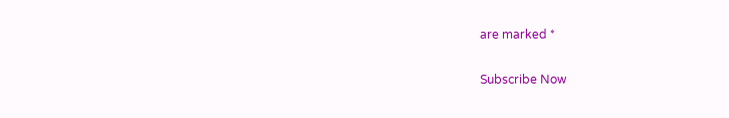are marked *

Subscribe Now